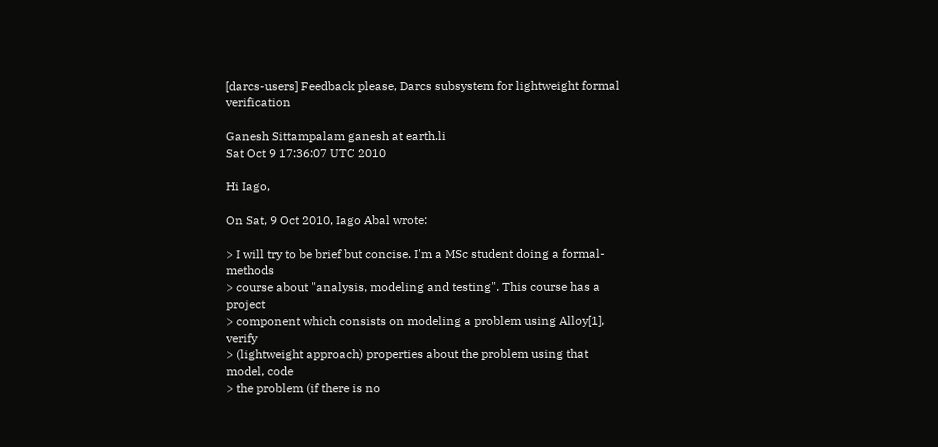[darcs-users] Feedback please, Darcs subsystem for lightweight formal verification

Ganesh Sittampalam ganesh at earth.li
Sat Oct 9 17:36:07 UTC 2010

Hi Iago,

On Sat, 9 Oct 2010, Iago Abal wrote:

> I will try to be brief but concise. I'm a MSc student doing a formal-methods
> course about "analysis, modeling and testing". This course has a project
> component which consists on modeling a problem using Alloy[1], verify
> (lightweight approach) properties about the problem using that model, code
> the problem (if there is no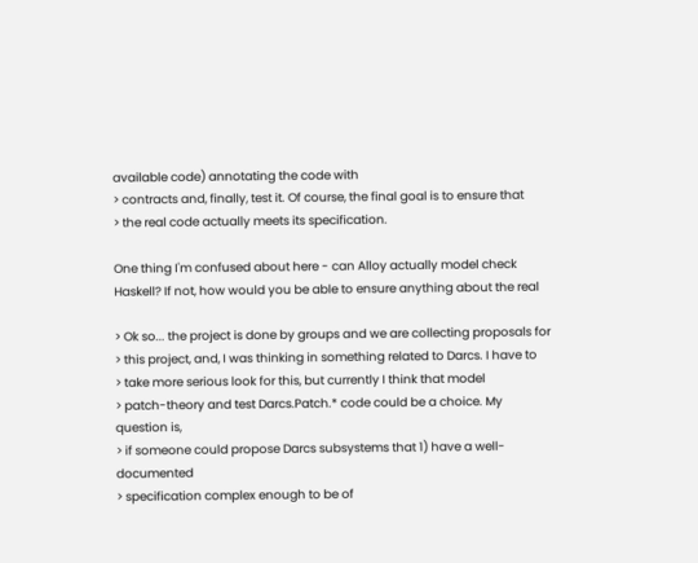available code) annotating the code with
> contracts and, finally, test it. Of course, the final goal is to ensure that
> the real code actually meets its specification.

One thing I'm confused about here - can Alloy actually model check
Haskell? If not, how would you be able to ensure anything about the real

> Ok so... the project is done by groups and we are collecting proposals for
> this project, and, I was thinking in something related to Darcs. I have to
> take more serious look for this, but currently I think that model
> patch-theory and test Darcs.Patch.* code could be a choice. My question is,
> if someone could propose Darcs subsystems that 1) have a well-documented
> specification complex enough to be of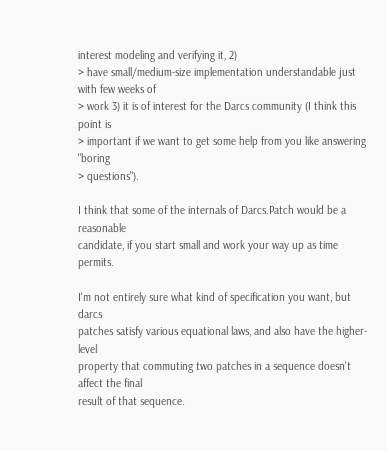interest modeling and verifying it, 2)
> have small/medium-size implementation understandable just with few weeks of
> work 3) it is of interest for the Darcs community (I think this point is
> important if we want to get some help from you like answering "boring
> questions").

I think that some of the internals of Darcs.Patch would be a reasonable
candidate, if you start small and work your way up as time permits.

I'm not entirely sure what kind of specification you want, but darcs
patches satisfy various equational laws, and also have the higher-level
property that commuting two patches in a sequence doesn't affect the final
result of that sequence.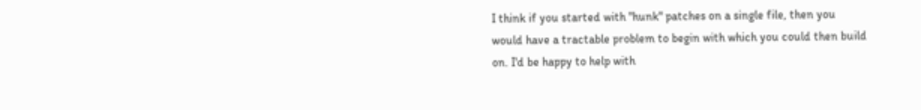I think if you started with "hunk" patches on a single file, then you
would have a tractable problem to begin with which you could then build
on. I'd be happy to help with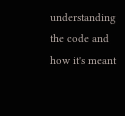understanding the code and how it's meant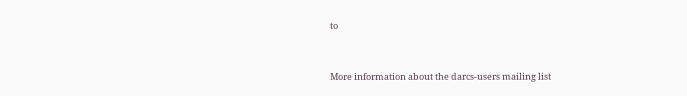to



More information about the darcs-users mailing list